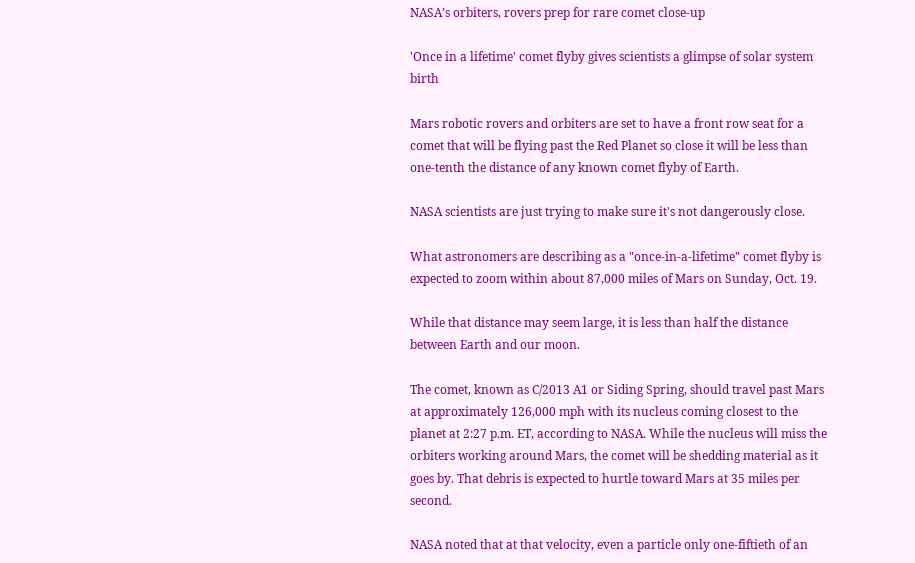NASA’s orbiters, rovers prep for rare comet close-up

'Once in a lifetime' comet flyby gives scientists a glimpse of solar system birth

Mars robotic rovers and orbiters are set to have a front row seat for a comet that will be flying past the Red Planet so close it will be less than one-tenth the distance of any known comet flyby of Earth.

NASA scientists are just trying to make sure it's not dangerously close.

What astronomers are describing as a "once-in-a-lifetime" comet flyby is expected to zoom within about 87,000 miles of Mars on Sunday, Oct. 19.

While that distance may seem large, it is less than half the distance between Earth and our moon.

The comet, known as C/2013 A1 or Siding Spring, should travel past Mars at approximately 126,000 mph with its nucleus coming closest to the planet at 2:27 p.m. ET, according to NASA. While the nucleus will miss the orbiters working around Mars, the comet will be shedding material as it goes by. That debris is expected to hurtle toward Mars at 35 miles per second.

NASA noted that at that velocity, even a particle only one-fiftieth of an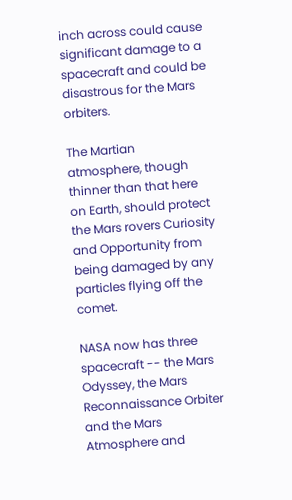inch across could cause significant damage to a spacecraft and could be disastrous for the Mars orbiters.

The Martian atmosphere, though thinner than that here on Earth, should protect the Mars rovers Curiosity and Opportunity from being damaged by any particles flying off the comet.

NASA now has three spacecraft -- the Mars Odyssey, the Mars Reconnaissance Orbiter and the Mars Atmosphere and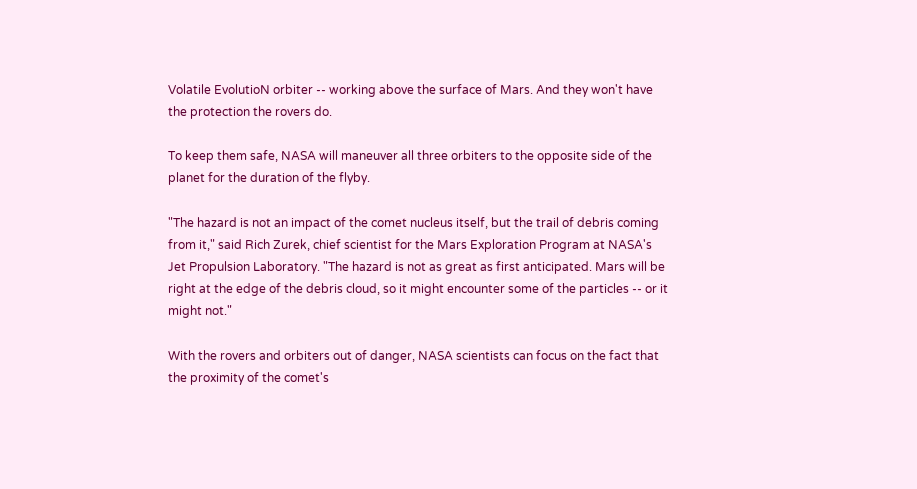Volatile EvolutioN orbiter -- working above the surface of Mars. And they won't have the protection the rovers do.

To keep them safe, NASA will maneuver all three orbiters to the opposite side of the planet for the duration of the flyby.

"The hazard is not an impact of the comet nucleus itself, but the trail of debris coming from it," said Rich Zurek, chief scientist for the Mars Exploration Program at NASA's Jet Propulsion Laboratory. "The hazard is not as great as first anticipated. Mars will be right at the edge of the debris cloud, so it might encounter some of the particles -- or it might not."

With the rovers and orbiters out of danger, NASA scientists can focus on the fact that the proximity of the comet's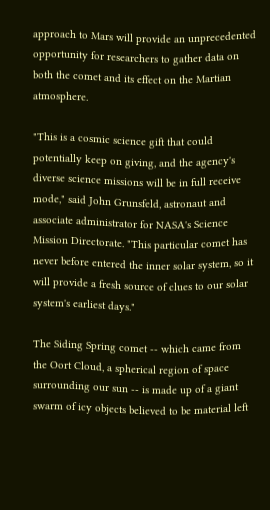approach to Mars will provide an unprecedented opportunity for researchers to gather data on both the comet and its effect on the Martian atmosphere.

"This is a cosmic science gift that could potentially keep on giving, and the agency's diverse science missions will be in full receive mode," said John Grunsfeld, astronaut and associate administrator for NASA's Science Mission Directorate. "This particular comet has never before entered the inner solar system, so it will provide a fresh source of clues to our solar system's earliest days."

The Siding Spring comet -- which came from the Oort Cloud, a spherical region of space surrounding our sun -- is made up of a giant swarm of icy objects believed to be material left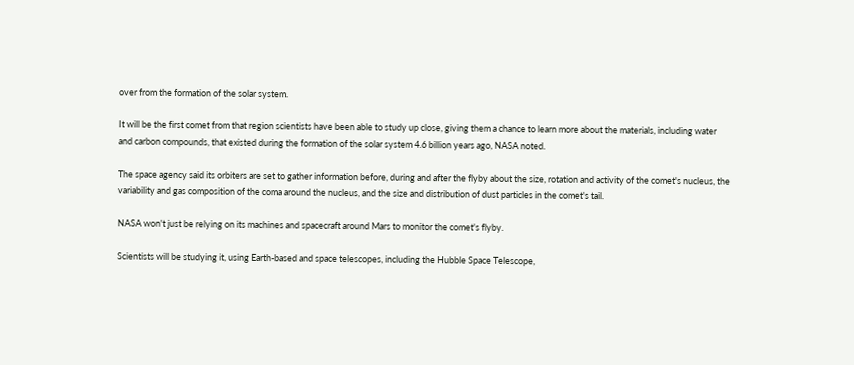over from the formation of the solar system.

It will be the first comet from that region scientists have been able to study up close, giving them a chance to learn more about the materials, including water and carbon compounds, that existed during the formation of the solar system 4.6 billion years ago, NASA noted.

The space agency said its orbiters are set to gather information before, during and after the flyby about the size, rotation and activity of the comet's nucleus, the variability and gas composition of the coma around the nucleus, and the size and distribution of dust particles in the comet's tail.

NASA won't just be relying on its machines and spacecraft around Mars to monitor the comet's flyby.

Scientists will be studying it, using Earth-based and space telescopes, including the Hubble Space Telescope,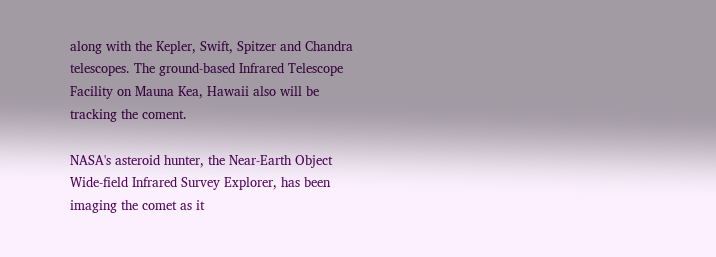along with the Kepler, Swift, Spitzer and Chandra telescopes. The ground-based Infrared Telescope Facility on Mauna Kea, Hawaii also will be tracking the coment.

NASA's asteroid hunter, the Near-Earth Object Wide-field Infrared Survey Explorer, has been imaging the comet as it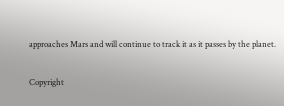approaches Mars and will continue to track it as it passes by the planet.

Copyright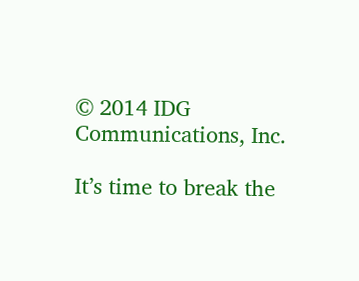© 2014 IDG Communications, Inc.

It’s time to break the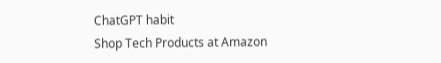ChatGPT habit
Shop Tech Products at Amazon